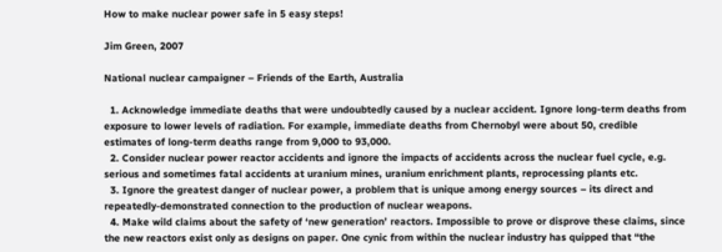How to make nuclear power safe in 5 easy steps!

Jim Green, 2007

National nuclear campaigner – Friends of the Earth, Australia

  1. Acknowledge immediate deaths that were undoubtedly caused by a nuclear accident. Ignore long-term deaths from exposure to lower levels of radiation. For example, immediate deaths from Chernobyl were about 50, credible estimates of long-term deaths range from 9,000 to 93,000.
  2. Consider nuclear power reactor accidents and ignore the impacts of accidents across the nuclear fuel cycle, e.g. serious and sometimes fatal accidents at uranium mines, uranium enrichment plants, reprocessing plants etc.
  3. Ignore the greatest danger of nuclear power, a problem that is unique among energy sources – its direct and repeatedly-demonstrated connection to the production of nuclear weapons.
  4. Make wild claims about the safety of ‘new generation’ reactors. Impossible to prove or disprove these claims, since the new reactors exist only as designs on paper. One cynic from within the nuclear industry has quipped that “the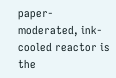paper-moderated, ink-cooled reactor is the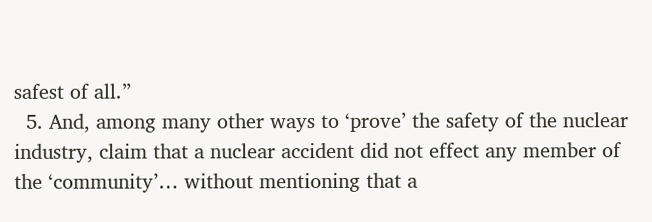safest of all.”
  5. And, among many other ways to ‘prove’ the safety of the nuclear industry, claim that a nuclear accident did not effect any member of the ‘community’… without mentioning that a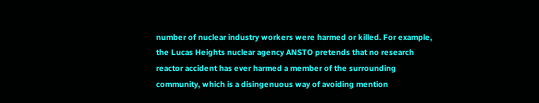number of nuclear industry workers were harmed or killed. For example, the Lucas Heights nuclear agency ANSTO pretends that no research reactor accident has ever harmed a member of the surrounding community, which is a disingenuous way of avoiding mention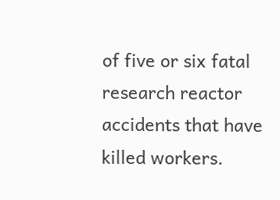of five or six fatal research reactor accidents that have killed workers.